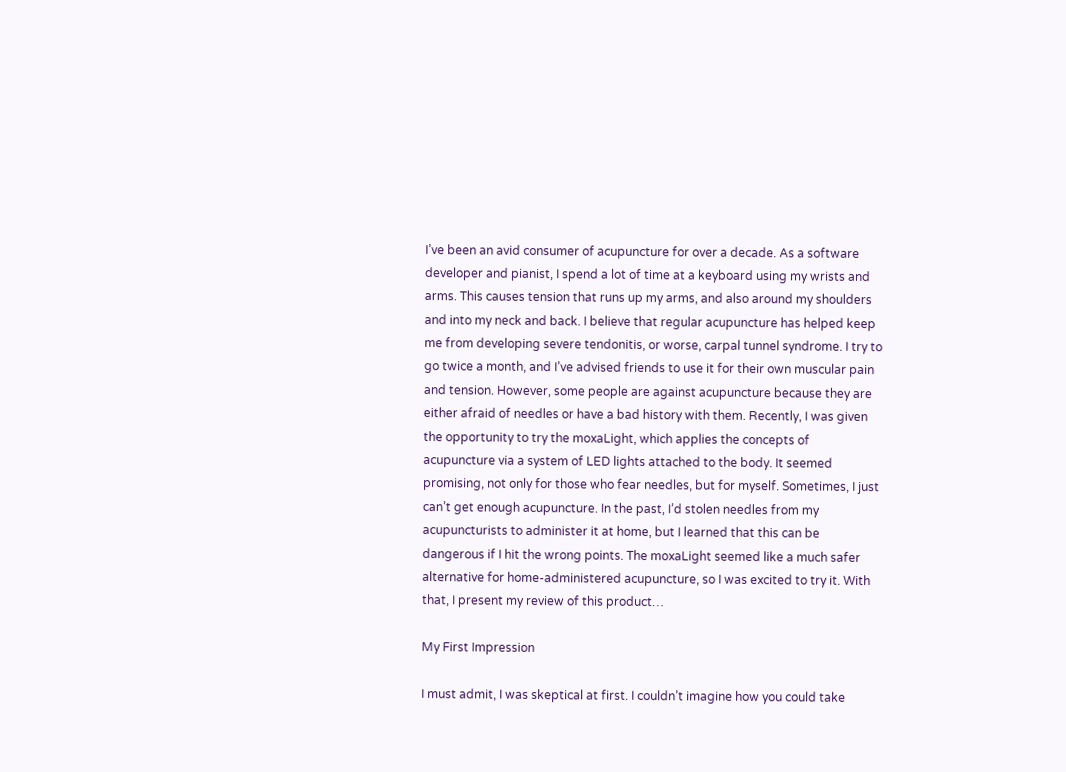I’ve been an avid consumer of acupuncture for over a decade. As a software developer and pianist, I spend a lot of time at a keyboard using my wrists and arms. This causes tension that runs up my arms, and also around my shoulders and into my neck and back. I believe that regular acupuncture has helped keep me from developing severe tendonitis, or worse, carpal tunnel syndrome. I try to go twice a month, and I’ve advised friends to use it for their own muscular pain and tension. However, some people are against acupuncture because they are either afraid of needles or have a bad history with them. Recently, I was given the opportunity to try the moxaLight, which applies the concepts of acupuncture via a system of LED lights attached to the body. It seemed promising, not only for those who fear needles, but for myself. Sometimes, I just can’t get enough acupuncture. In the past, I’d stolen needles from my acupuncturists to administer it at home, but I learned that this can be dangerous if I hit the wrong points. The moxaLight seemed like a much safer alternative for home-administered acupuncture, so I was excited to try it. With that, I present my review of this product…

My First Impression

I must admit, I was skeptical at first. I couldn’t imagine how you could take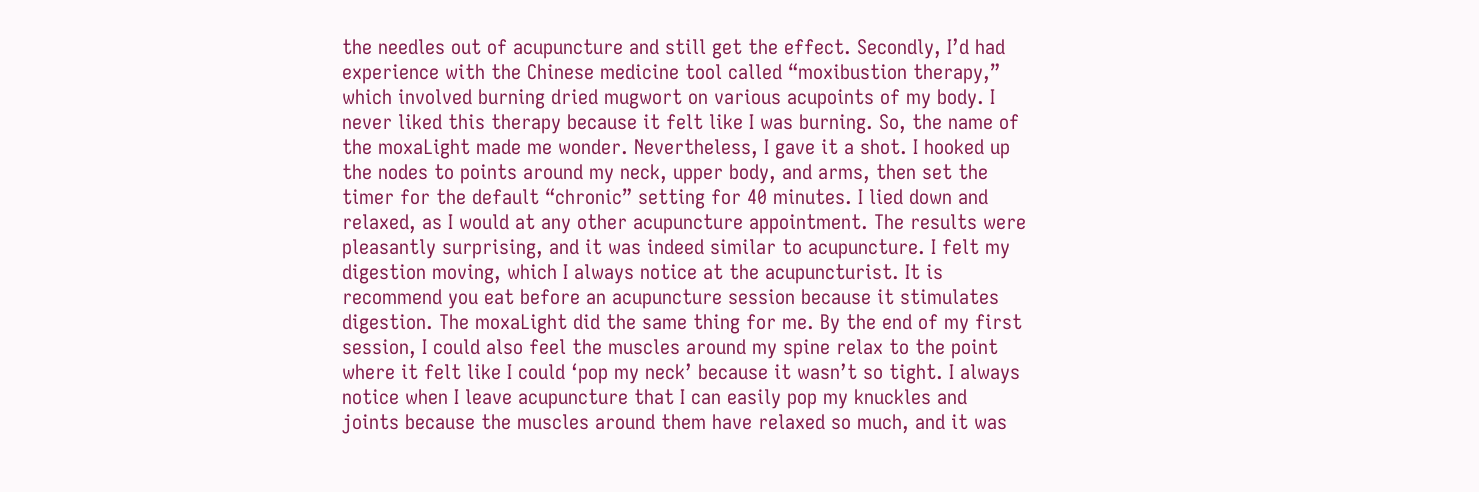the needles out of acupuncture and still get the effect. Secondly, I’d had  experience with the Chinese medicine tool called “moxibustion therapy,” which involved burning dried mugwort on various acupoints of my body. I never liked this therapy because it felt like I was burning. So, the name of the moxaLight made me wonder. Nevertheless, I gave it a shot. I hooked up the nodes to points around my neck, upper body, and arms, then set the timer for the default “chronic” setting for 40 minutes. I lied down and relaxed, as I would at any other acupuncture appointment. The results were pleasantly surprising, and it was indeed similar to acupuncture. I felt my digestion moving, which I always notice at the acupuncturist. It is recommend you eat before an acupuncture session because it stimulates digestion. The moxaLight did the same thing for me. By the end of my first session, I could also feel the muscles around my spine relax to the point where it felt like I could ‘pop my neck’ because it wasn’t so tight. I always notice when I leave acupuncture that I can easily pop my knuckles and joints because the muscles around them have relaxed so much, and it was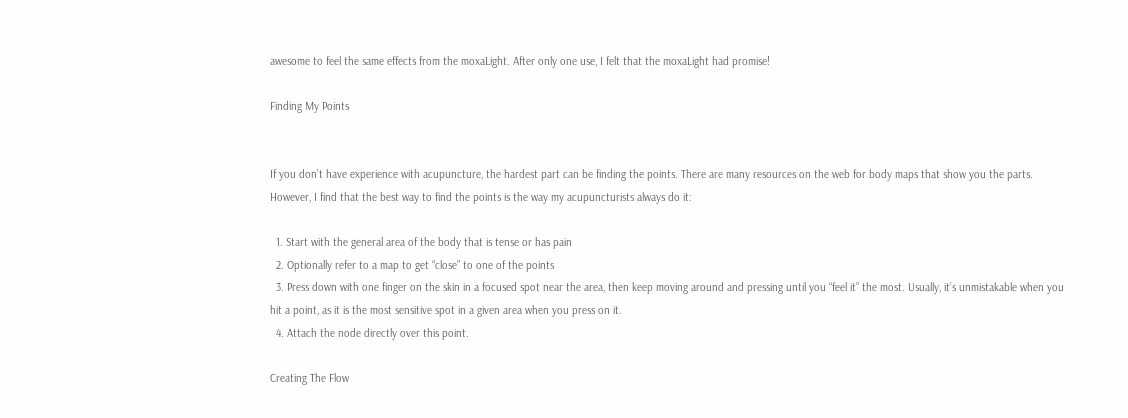awesome to feel the same effects from the moxaLight. After only one use, I felt that the moxaLight had promise!

Finding My Points


If you don’t have experience with acupuncture, the hardest part can be finding the points. There are many resources on the web for body maps that show you the parts. However, I find that the best way to find the points is the way my acupuncturists always do it:

  1. Start with the general area of the body that is tense or has pain
  2. Optionally refer to a map to get “close” to one of the points
  3. Press down with one finger on the skin in a focused spot near the area, then keep moving around and pressing until you “feel it” the most. Usually, it’s unmistakable when you hit a point, as it is the most sensitive spot in a given area when you press on it.
  4. Attach the node directly over this point.

Creating The Flow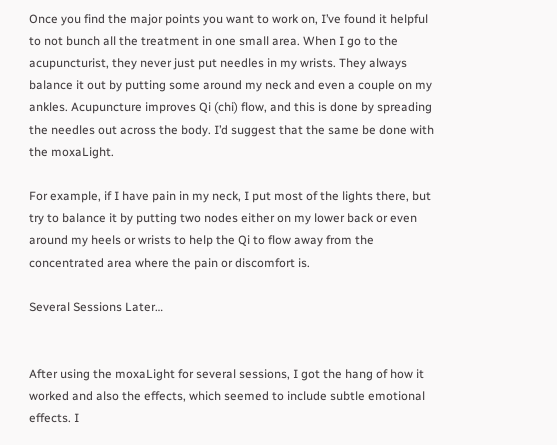Once you find the major points you want to work on, I’ve found it helpful to not bunch all the treatment in one small area. When I go to the acupuncturist, they never just put needles in my wrists. They always balance it out by putting some around my neck and even a couple on my ankles. Acupuncture improves Qi (chi) flow, and this is done by spreading the needles out across the body. I’d suggest that the same be done with the moxaLight.

For example, if I have pain in my neck, I put most of the lights there, but try to balance it by putting two nodes either on my lower back or even around my heels or wrists to help the Qi to flow away from the concentrated area where the pain or discomfort is.

Several Sessions Later…


After using the moxaLight for several sessions, I got the hang of how it worked and also the effects, which seemed to include subtle emotional effects. I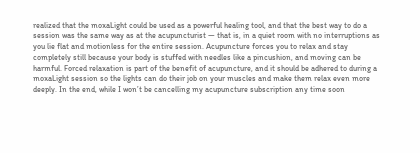realized that the moxaLight could be used as a powerful healing tool, and that the best way to do a session was the same way as at the acupuncturist — that is, in a quiet room with no interruptions as you lie flat and motionless for the entire session. Acupuncture forces you to relax and stay completely still because your body is stuffed with needles like a pincushion, and moving can be harmful. Forced relaxation is part of the benefit of acupuncture, and it should be adhered to during a moxaLight session so the lights can do their job on your muscles and make them relax even more deeply. In the end, while I won’t be cancelling my acupuncture subscription any time soon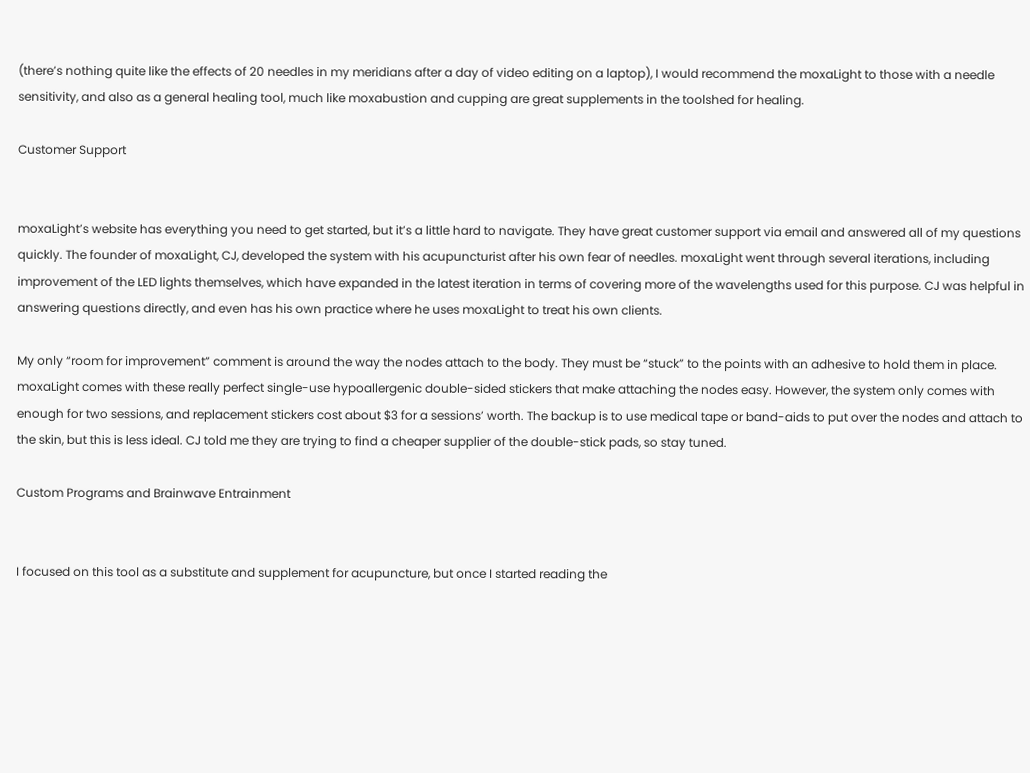(there’s nothing quite like the effects of 20 needles in my meridians after a day of video editing on a laptop), I would recommend the moxaLight to those with a needle sensitivity, and also as a general healing tool, much like moxabustion and cupping are great supplements in the toolshed for healing.

Customer Support


moxaLight’s website has everything you need to get started, but it’s a little hard to navigate. They have great customer support via email and answered all of my questions quickly. The founder of moxaLight, CJ, developed the system with his acupuncturist after his own fear of needles. moxaLight went through several iterations, including improvement of the LED lights themselves, which have expanded in the latest iteration in terms of covering more of the wavelengths used for this purpose. CJ was helpful in answering questions directly, and even has his own practice where he uses moxaLight to treat his own clients.

My only “room for improvement” comment is around the way the nodes attach to the body. They must be “stuck” to the points with an adhesive to hold them in place. moxaLight comes with these really perfect single-use hypoallergenic double-sided stickers that make attaching the nodes easy. However, the system only comes with enough for two sessions, and replacement stickers cost about $3 for a sessions’ worth. The backup is to use medical tape or band-aids to put over the nodes and attach to the skin, but this is less ideal. CJ told me they are trying to find a cheaper supplier of the double-stick pads, so stay tuned.

Custom Programs and Brainwave Entrainment


I focused on this tool as a substitute and supplement for acupuncture, but once I started reading the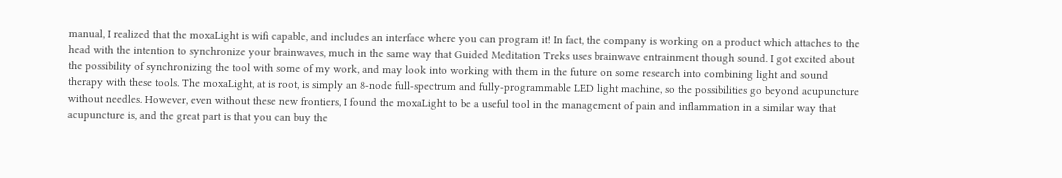manual, I realized that the moxaLight is wifi capable, and includes an interface where you can program it! In fact, the company is working on a product which attaches to the head with the intention to synchronize your brainwaves, much in the same way that Guided Meditation Treks uses brainwave entrainment though sound. I got excited about the possibility of synchronizing the tool with some of my work, and may look into working with them in the future on some research into combining light and sound therapy with these tools. The moxaLight, at is root, is simply an 8-node full-spectrum and fully-programmable LED light machine, so the possibilities go beyond acupuncture without needles. However, even without these new frontiers, I found the moxaLight to be a useful tool in the management of pain and inflammation in a similar way that acupuncture is, and the great part is that you can buy the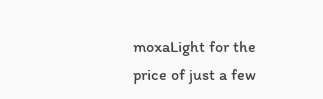moxaLight for the price of just a few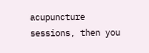acupuncture sessions, then you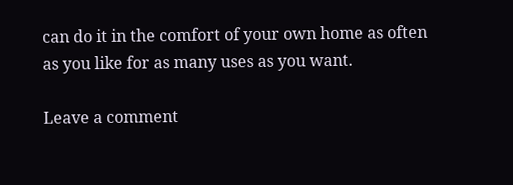can do it in the comfort of your own home as often as you like for as many uses as you want.

Leave a comment